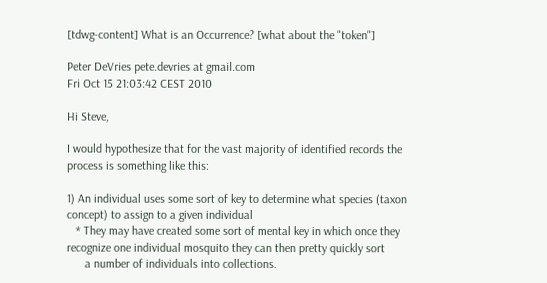[tdwg-content] What is an Occurrence? [what about the "token"]

Peter DeVries pete.devries at gmail.com
Fri Oct 15 21:03:42 CEST 2010

Hi Steve,

I would hypothesize that for the vast majority of identified records the
process is something like this:

1) An individual uses some sort of key to determine what species (taxon
concept) to assign to a given individual
   * They may have created some sort of mental key in which once they
recognize one individual mosquito they can then pretty quickly sort
      a number of individuals into collections.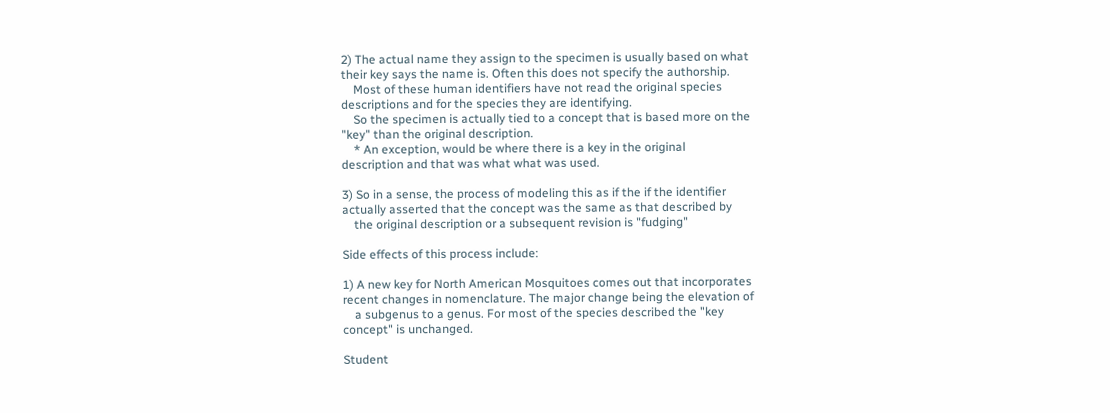2) The actual name they assign to the specimen is usually based on what
their key says the name is. Often this does not specify the authorship.
    Most of these human identifiers have not read the original species
descriptions and for the species they are identifying.
    So the specimen is actually tied to a concept that is based more on the
"key" than the original description.
    * An exception, would be where there is a key in the original
description and that was what what was used.

3) So in a sense, the process of modeling this as if the if the identifier
actually asserted that the concept was the same as that described by
    the original description or a subsequent revision is "fudging"

Side effects of this process include:

1) A new key for North American Mosquitoes comes out that incorporates
recent changes in nomenclature. The major change being the elevation of
    a subgenus to a genus. For most of the species described the "key
concept" is unchanged.

Student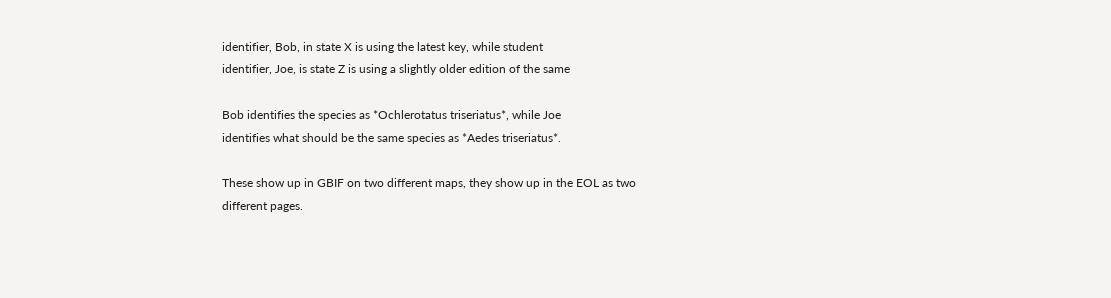identifier, Bob, in state X is using the latest key, while student
identifier, Joe, is state Z is using a slightly older edition of the same

Bob identifies the species as *Ochlerotatus triseriatus*, while Joe
identifies what should be the same species as *Aedes triseriatus*.

These show up in GBIF on two different maps, they show up in the EOL as two
different pages.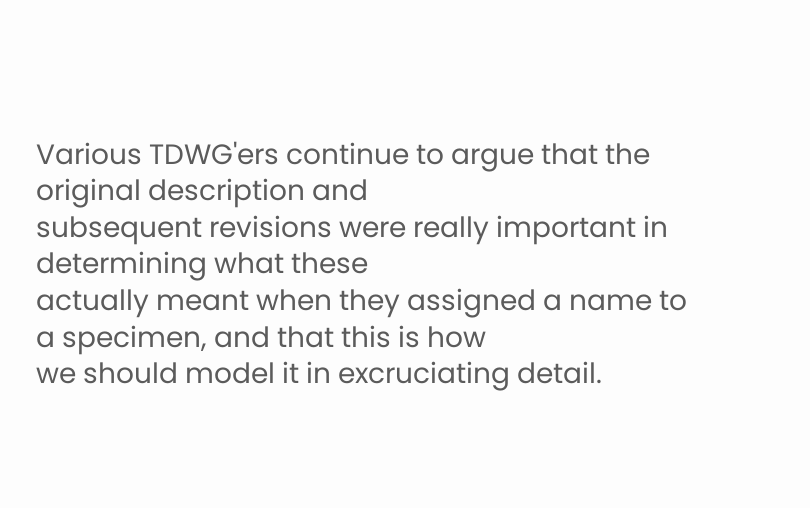Various TDWG'ers continue to argue that the original description and
subsequent revisions were really important in determining what these
actually meant when they assigned a name to a specimen, and that this is how
we should model it in excruciating detail.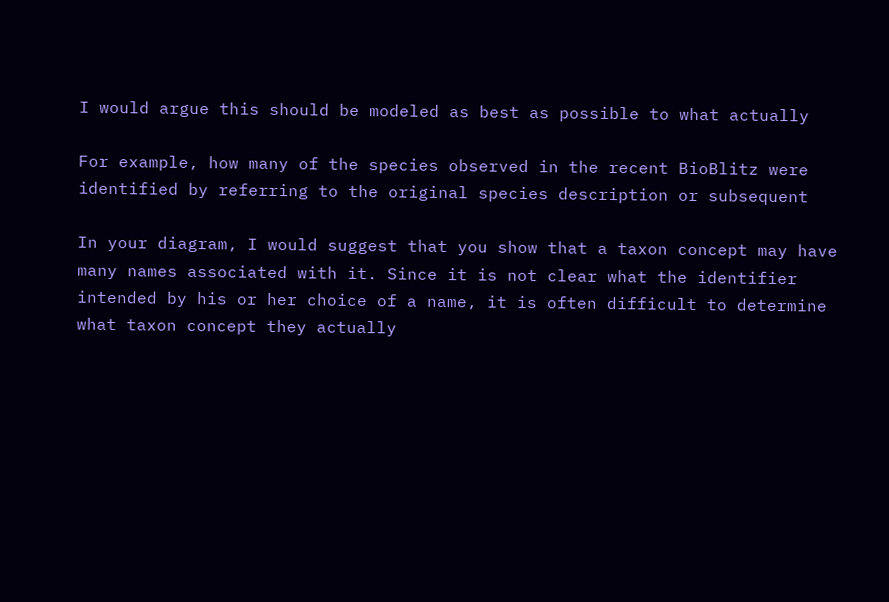I would argue this should be modeled as best as possible to what actually

For example, how many of the species observed in the recent BioBlitz were
identified by referring to the original species description or subsequent

In your diagram, I would suggest that you show that a taxon concept may have
many names associated with it. Since it is not clear what the identifier
intended by his or her choice of a name, it is often difficult to determine
what taxon concept they actually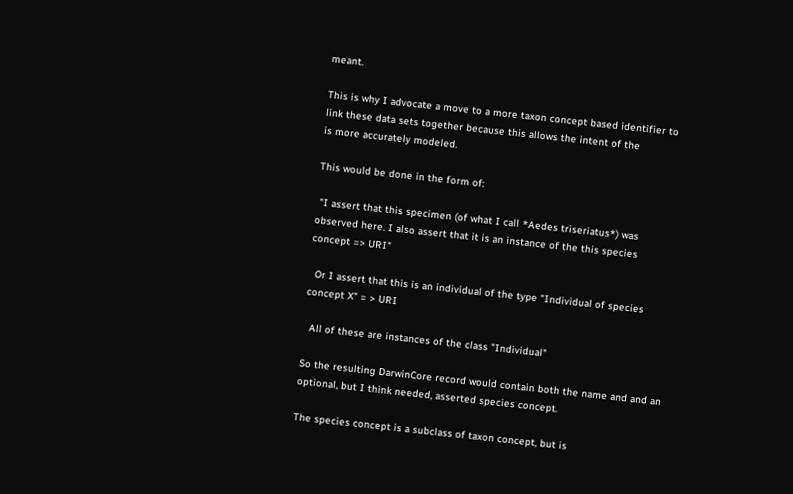meant.

This is why I advocate a move to a more taxon concept based identifier to
link these data sets together because this allows the intent of the
is more accurately modeled.

This would be done in the form of:

 "I assert that this specimen (of what I call *Aedes triseriatus*) was
observed here. I also assert that it is an instance of the this species
concept => URI"

  Or I assert that this is an individual of the type "Individual of species
concept X" = > URI

  All of these are instances of the class "Individual"

So the resulting DarwinCore record would contain both the name and and an
optional, but I think needed, asserted species concept.

The species concept is a subclass of taxon concept, but is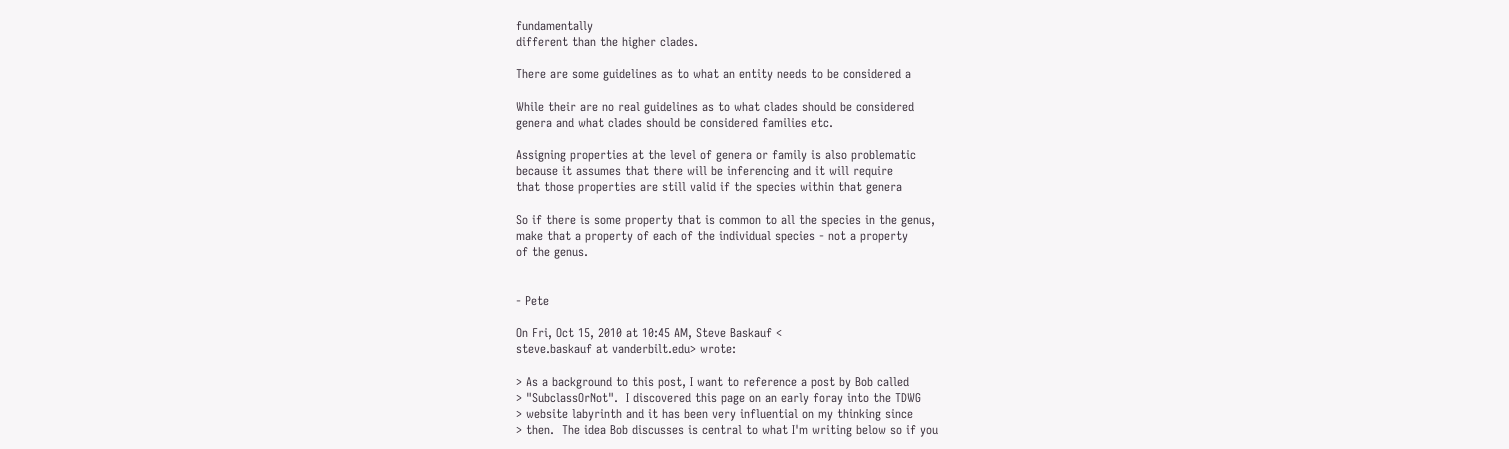fundamentally
different than the higher clades.

There are some guidelines as to what an entity needs to be considered a

While their are no real guidelines as to what clades should be considered
genera and what clades should be considered families etc.

Assigning properties at the level of genera or family is also problematic
because it assumes that there will be inferencing and it will require
that those properties are still valid if the species within that genera

So if there is some property that is common to all the species in the genus,
make that a property of each of the individual species - not a property
of the genus.


- Pete

On Fri, Oct 15, 2010 at 10:45 AM, Steve Baskauf <
steve.baskauf at vanderbilt.edu> wrote:

> As a background to this post, I want to reference a post by Bob called
> "SubclassOrNot".  I discovered this page on an early foray into the TDWG
> website labyrinth and it has been very influential on my thinking since
> then.  The idea Bob discusses is central to what I'm writing below so if you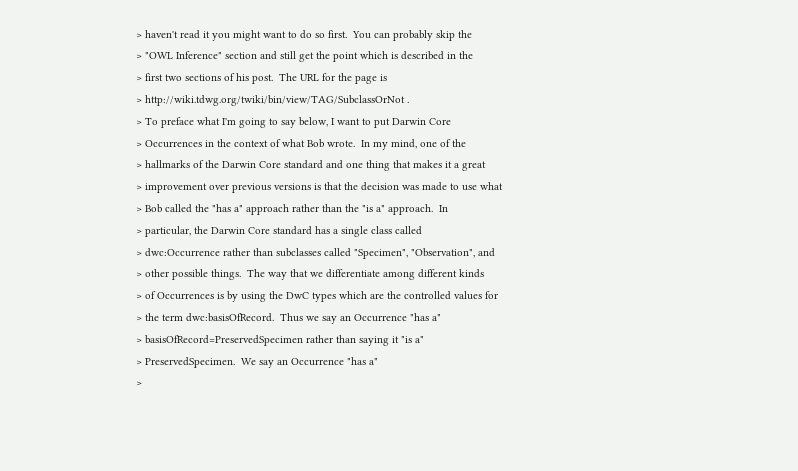> haven't read it you might want to do so first.  You can probably skip the
> "OWL Inference" section and still get the point which is described in the
> first two sections of his post.  The URL for the page is
> http://wiki.tdwg.org/twiki/bin/view/TAG/SubclassOrNot .
> To preface what I'm going to say below, I want to put Darwin Core
> Occurrences in the context of what Bob wrote.  In my mind, one of the
> hallmarks of the Darwin Core standard and one thing that makes it a great
> improvement over previous versions is that the decision was made to use what
> Bob called the "has a" approach rather than the "is a" approach.  In
> particular, the Darwin Core standard has a single class called
> dwc:Occurrence rather than subclasses called "Specimen", "Observation", and
> other possible things.  The way that we differentiate among different kinds
> of Occurrences is by using the DwC types which are the controlled values for
> the term dwc:basisOfRecord.  Thus we say an Occurrence "has a"
> basisOfRecord=PreservedSpecimen rather than saying it "is a"
> PreservedSpecimen.  We say an Occurrence "has a"
>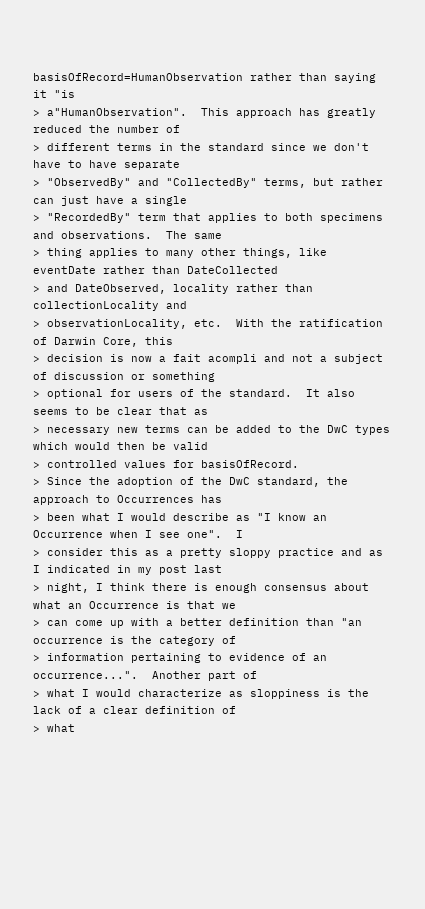basisOfRecord=HumanObservation rather than saying it "is
> a"HumanObservation".  This approach has greatly reduced the number of
> different terms in the standard since we don't have to have separate
> "ObservedBy" and "CollectedBy" terms, but rather can just have a single
> "RecordedBy" term that applies to both specimens and observations.  The same
> thing applies to many other things, like eventDate rather than DateCollected
> and DateObserved, locality rather than collectionLocality and
> observationLocality, etc.  With the ratification of Darwin Core, this
> decision is now a fait acompli and not a subject of discussion or something
> optional for users of the standard.  It also seems to be clear that as
> necessary new terms can be added to the DwC types which would then be valid
> controlled values for basisOfRecord.
> Since the adoption of the DwC standard, the approach to Occurrences has
> been what I would describe as "I know an Occurrence when I see one".  I
> consider this as a pretty sloppy practice and as I indicated in my post last
> night, I think there is enough consensus about what an Occurrence is that we
> can come up with a better definition than "an occurrence is the category of
> information pertaining to evidence of an occurrence...".  Another part of
> what I would characterize as sloppiness is the lack of a clear definition of
> what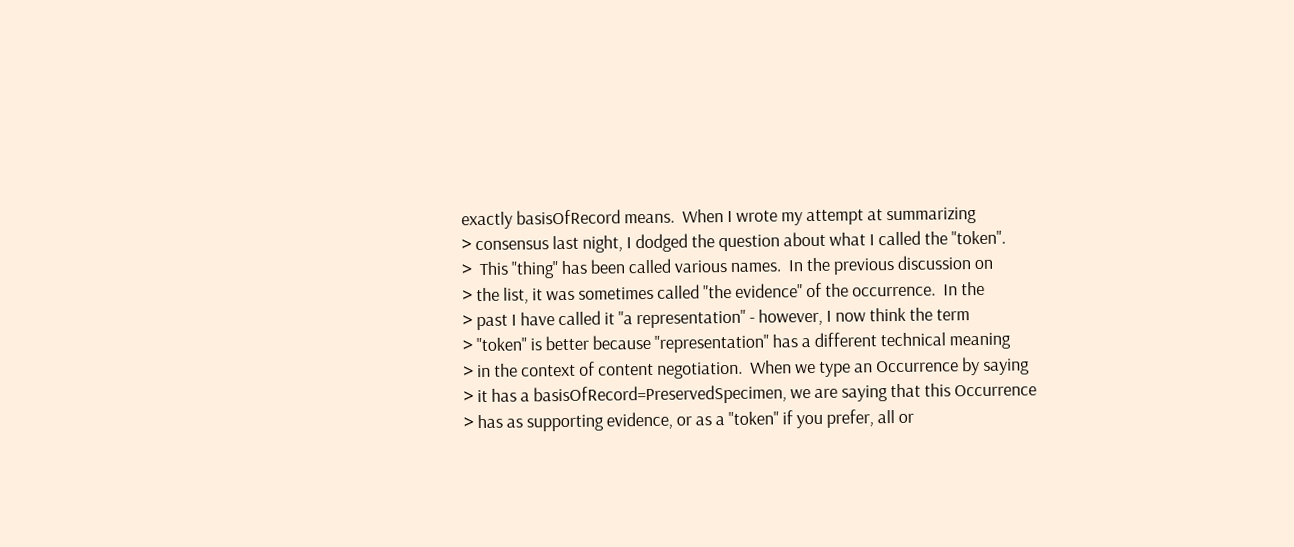exactly basisOfRecord means.  When I wrote my attempt at summarizing
> consensus last night, I dodged the question about what I called the "token".
>  This "thing" has been called various names.  In the previous discussion on
> the list, it was sometimes called "the evidence" of the occurrence.  In the
> past I have called it "a representation" - however, I now think the term
> "token" is better because "representation" has a different technical meaning
> in the context of content negotiation.  When we type an Occurrence by saying
> it has a basisOfRecord=PreservedSpecimen, we are saying that this Occurrence
> has as supporting evidence, or as a "token" if you prefer, all or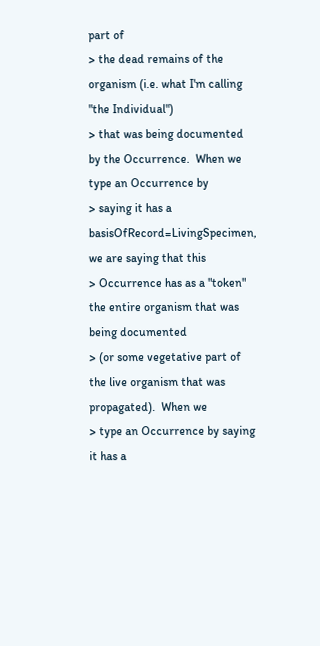part of
> the dead remains of the organism (i.e. what I'm calling "the Individual")
> that was being documented by the Occurrence.  When we type an Occurrence by
> saying it has a basisOfRecord=LivingSpecimen, we are saying that this
> Occurrence has as a "token" the entire organism that was being documented
> (or some vegetative part of the live organism that was propagated).  When we
> type an Occurrence by saying it has a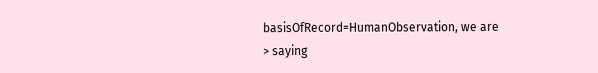basisOfRecord=HumanObservation, we are
> saying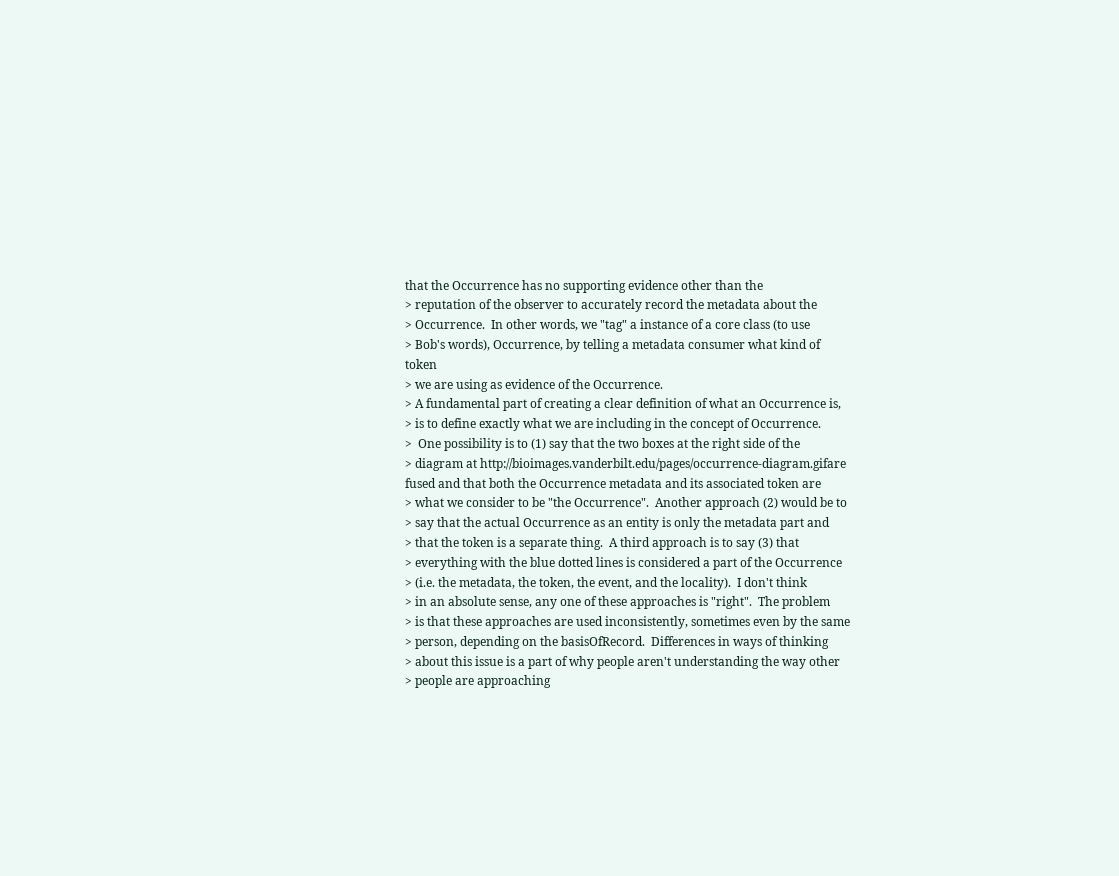that the Occurrence has no supporting evidence other than the
> reputation of the observer to accurately record the metadata about the
> Occurrence.  In other words, we "tag" a instance of a core class (to use
> Bob's words), Occurrence, by telling a metadata consumer what kind of token
> we are using as evidence of the Occurrence.
> A fundamental part of creating a clear definition of what an Occurrence is,
> is to define exactly what we are including in the concept of Occurrence.
>  One possibility is to (1) say that the two boxes at the right side of the
> diagram at http://bioimages.vanderbilt.edu/pages/occurrence-diagram.gifare fused and that both the Occurrence metadata and its associated token are
> what we consider to be "the Occurrence".  Another approach (2) would be to
> say that the actual Occurrence as an entity is only the metadata part and
> that the token is a separate thing.  A third approach is to say (3) that
> everything with the blue dotted lines is considered a part of the Occurrence
> (i.e. the metadata, the token, the event, and the locality).  I don't think
> in an absolute sense, any one of these approaches is "right".  The problem
> is that these approaches are used inconsistently, sometimes even by the same
> person, depending on the basisOfRecord.  Differences in ways of thinking
> about this issue is a part of why people aren't understanding the way other
> people are approaching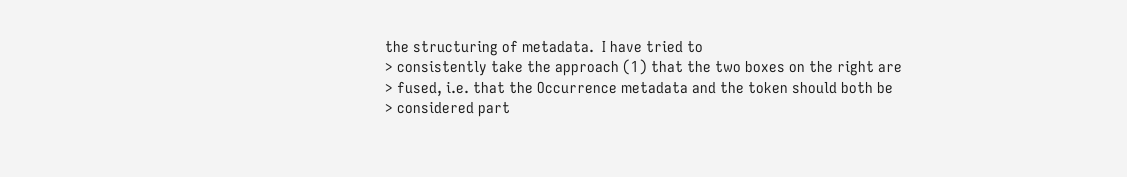the structuring of metadata.  I have tried to
> consistently take the approach (1) that the two boxes on the right are
> fused, i.e. that the Occurrence metadata and the token should both be
> considered part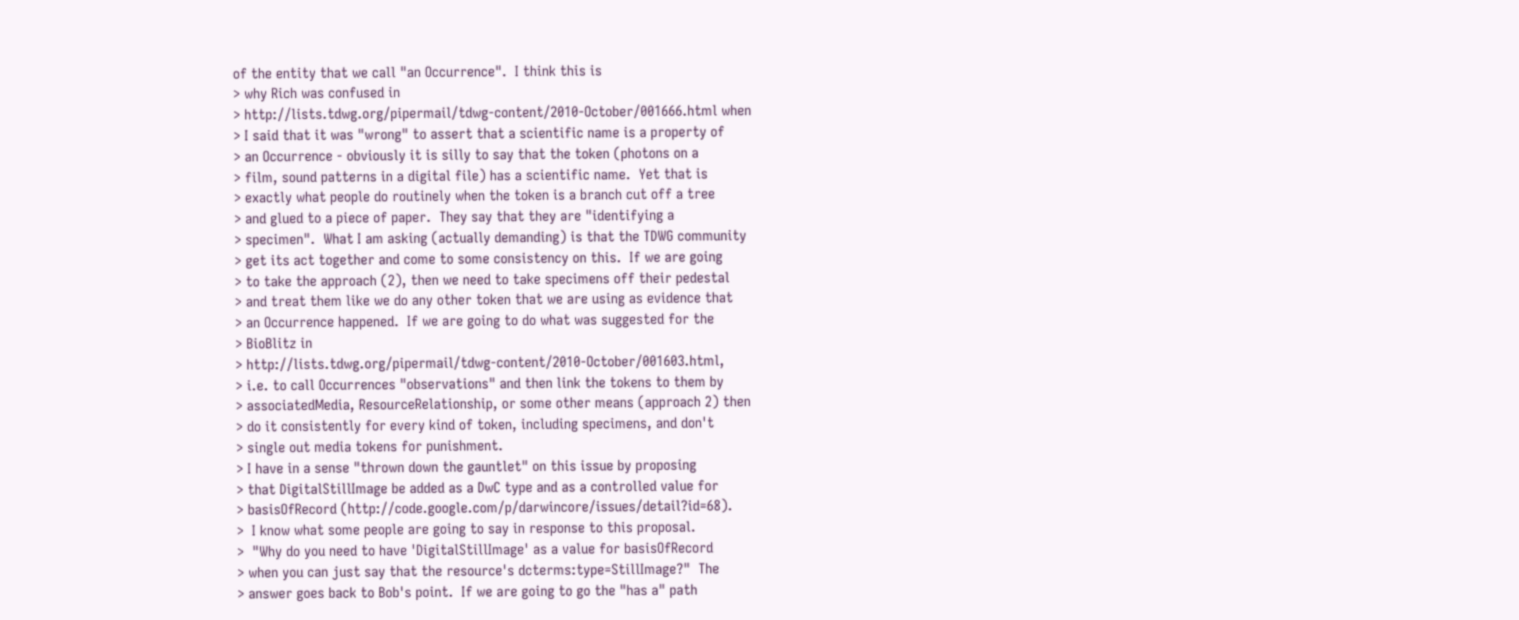of the entity that we call "an Occurrence".  I think this is
> why Rich was confused in
> http://lists.tdwg.org/pipermail/tdwg-content/2010-October/001666.html when
> I said that it was "wrong" to assert that a scientific name is a property of
> an Occurrence - obviously it is silly to say that the token (photons on a
> film, sound patterns in a digital file) has a scientific name.  Yet that is
> exactly what people do routinely when the token is a branch cut off a tree
> and glued to a piece of paper.  They say that they are "identifying a
> specimen".  What I am asking (actually demanding) is that the TDWG community
> get its act together and come to some consistency on this.  If we are going
> to take the approach (2), then we need to take specimens off their pedestal
> and treat them like we do any other token that we are using as evidence that
> an Occurrence happened.  If we are going to do what was suggested for the
> BioBlitz in
> http://lists.tdwg.org/pipermail/tdwg-content/2010-October/001603.html,
> i.e. to call Occurrences "observations" and then link the tokens to them by
> associatedMedia, ResourceRelationship, or some other means (approach 2) then
> do it consistently for every kind of token, including specimens, and don't
> single out media tokens for punishment.
> I have in a sense "thrown down the gauntlet" on this issue by proposing
> that DigitalStillImage be added as a DwC type and as a controlled value for
> basisOfRecord (http://code.google.com/p/darwincore/issues/detail?id=68).
>  I know what some people are going to say in response to this proposal.
>  "Why do you need to have 'DigitalStillImage' as a value for basisOfRecord
> when you can just say that the resource's dcterms:type=StillImage?"  The
> answer goes back to Bob's point.  If we are going to go the "has a" path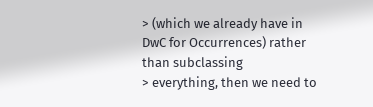> (which we already have in DwC for Occurrences) rather than subclassing
> everything, then we need to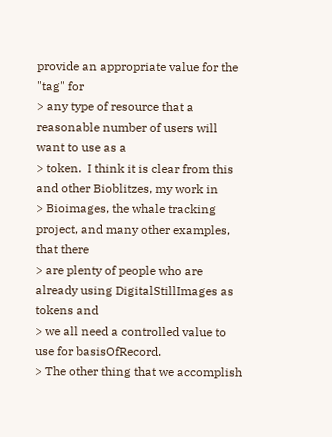provide an appropriate value for the "tag" for
> any type of resource that a reasonable number of users will want to use as a
> token.  I think it is clear from this and other Bioblitzes, my work in
> Bioimages, the whale tracking project, and many other examples, that there
> are plenty of people who are already using DigitalStillImages as tokens and
> we all need a controlled value to use for basisOfRecord.
> The other thing that we accomplish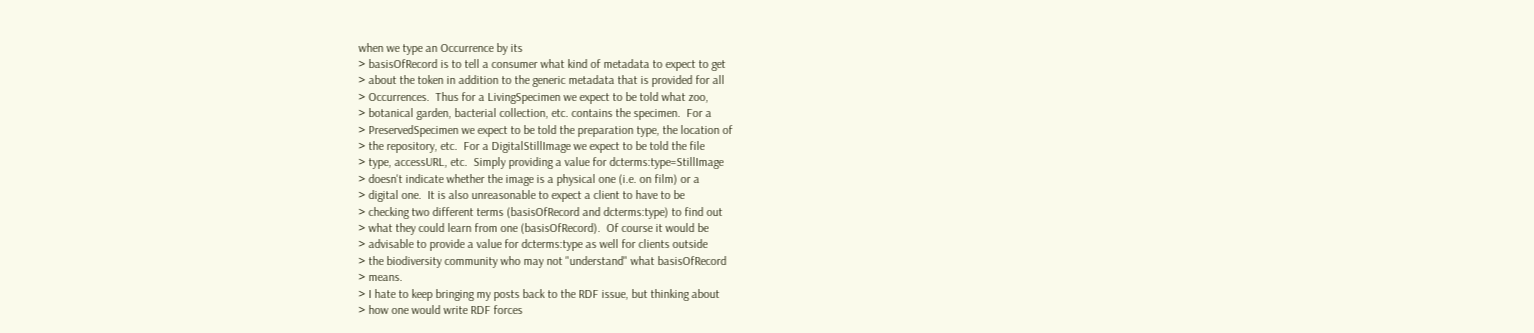when we type an Occurrence by its
> basisOfRecord is to tell a consumer what kind of metadata to expect to get
> about the token in addition to the generic metadata that is provided for all
> Occurrences.  Thus for a LivingSpecimen we expect to be told what zoo,
> botanical garden, bacterial collection, etc. contains the specimen.  For a
> PreservedSpecimen we expect to be told the preparation type, the location of
> the repository, etc.  For a DigitalStillImage we expect to be told the file
> type, accessURL, etc.  Simply providing a value for dcterms:type=StillImage
> doesn't indicate whether the image is a physical one (i.e. on film) or a
> digital one.  It is also unreasonable to expect a client to have to be
> checking two different terms (basisOfRecord and dcterms:type) to find out
> what they could learn from one (basisOfRecord).  Of course it would be
> advisable to provide a value for dcterms:type as well for clients outside
> the biodiversity community who may not "understand" what basisOfRecord
> means.
> I hate to keep bringing my posts back to the RDF issue, but thinking about
> how one would write RDF forces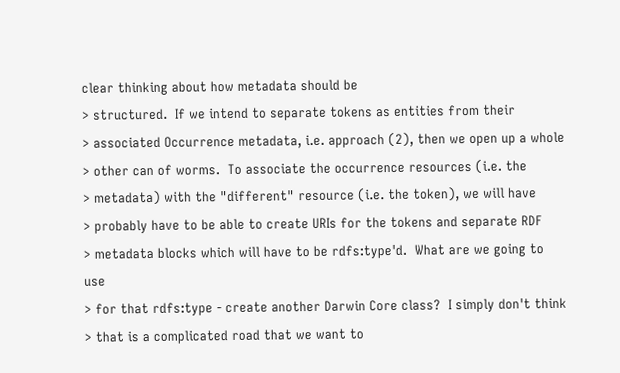clear thinking about how metadata should be
> structured.  If we intend to separate tokens as entities from their
> associated Occurrence metadata, i.e. approach (2), then we open up a whole
> other can of worms.  To associate the occurrence resources (i.e. the
> metadata) with the "different" resource (i.e. the token), we will have
> probably have to be able to create URIs for the tokens and separate RDF
> metadata blocks which will have to be rdfs:type'd.  What are we going to use
> for that rdfs:type - create another Darwin Core class?  I simply don't think
> that is a complicated road that we want to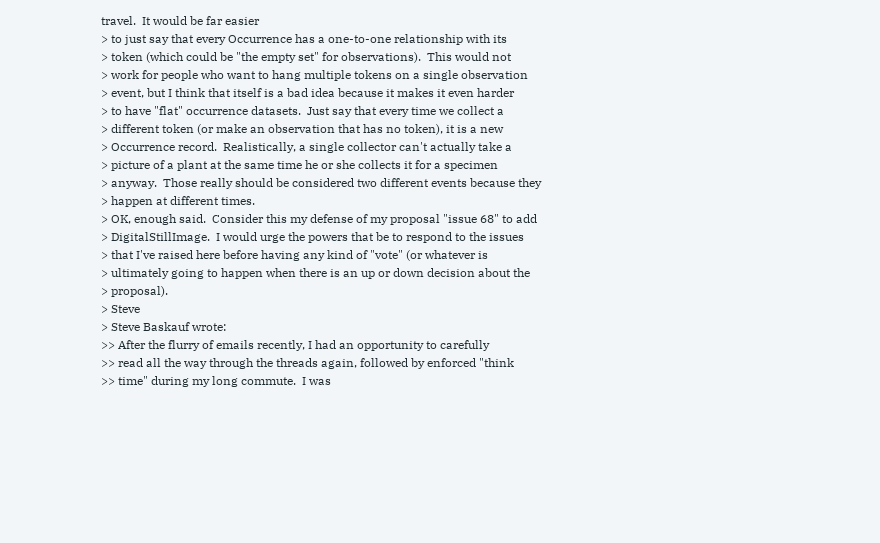travel.  It would be far easier
> to just say that every Occurrence has a one-to-one relationship with its
> token (which could be "the empty set" for observations).  This would not
> work for people who want to hang multiple tokens on a single observation
> event, but I think that itself is a bad idea because it makes it even harder
> to have "flat" occurrence datasets.  Just say that every time we collect a
> different token (or make an observation that has no token), it is a new
> Occurrence record.  Realistically, a single collector can't actually take a
> picture of a plant at the same time he or she collects it for a specimen
> anyway.  Those really should be considered two different events because they
> happen at different times.
> OK, enough said.  Consider this my defense of my proposal "issue 68" to add
> DigitalStillImage.  I would urge the powers that be to respond to the issues
> that I've raised here before having any kind of "vote" (or whatever is
> ultimately going to happen when there is an up or down decision about the
> proposal).
> Steve
> Steve Baskauf wrote:
>> After the flurry of emails recently, I had an opportunity to carefully
>> read all the way through the threads again, followed by enforced "think
>> time" during my long commute.  I was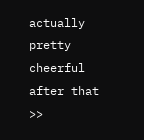actually pretty cheerful after that
>>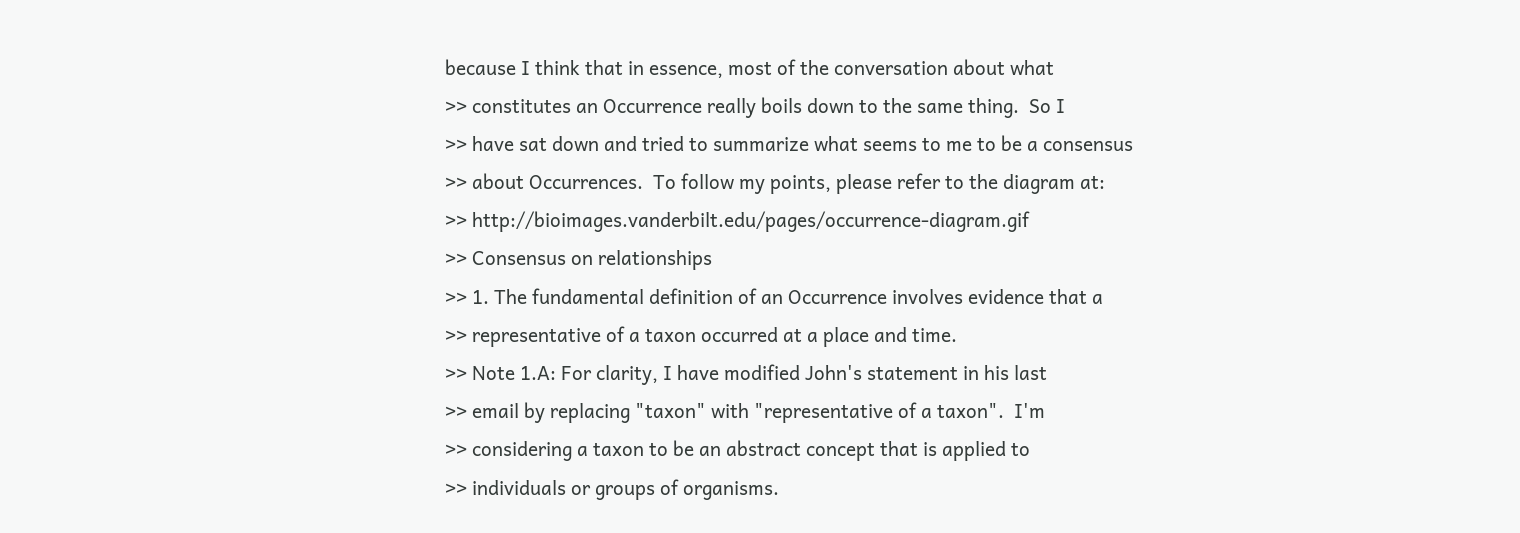because I think that in essence, most of the conversation about what
>> constitutes an Occurrence really boils down to the same thing.  So I
>> have sat down and tried to summarize what seems to me to be a consensus
>> about Occurrences.  To follow my points, please refer to the diagram at:
>> http://bioimages.vanderbilt.edu/pages/occurrence-diagram.gif
>> Consensus on relationships
>> 1. The fundamental definition of an Occurrence involves evidence that a
>> representative of a taxon occurred at a place and time.
>> Note 1.A: For clarity, I have modified John's statement in his last
>> email by replacing "taxon" with "representative of a taxon".  I'm
>> considering a taxon to be an abstract concept that is applied to
>> individuals or groups of organisms.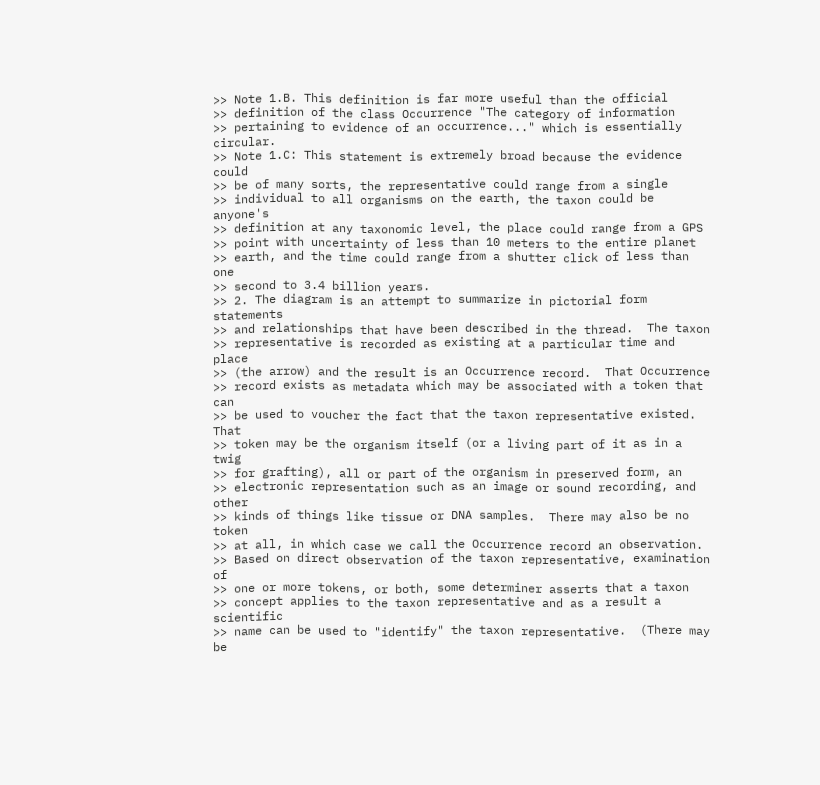>> Note 1.B. This definition is far more useful than the official
>> definition of the class Occurrence "The category of information
>> pertaining to evidence of an occurrence..." which is essentially circular.
>> Note 1.C: This statement is extremely broad because the evidence could
>> be of many sorts, the representative could range from a single
>> individual to all organisms on the earth, the taxon could be anyone's
>> definition at any taxonomic level, the place could range from a GPS
>> point with uncertainty of less than 10 meters to the entire planet
>> earth, and the time could range from a shutter click of less than one
>> second to 3.4 billion years.
>> 2. The diagram is an attempt to summarize in pictorial form statements
>> and relationships that have been described in the thread.  The taxon
>> representative is recorded as existing at a particular time and place
>> (the arrow) and the result is an Occurrence record.  That Occurrence
>> record exists as metadata which may be associated with a token that can
>> be used to voucher the fact that the taxon representative existed.  That
>> token may be the organism itself (or a living part of it as in a twig
>> for grafting), all or part of the organism in preserved form, an
>> electronic representation such as an image or sound recording, and other
>> kinds of things like tissue or DNA samples.  There may also be no token
>> at all, in which case we call the Occurrence record an observation.
>> Based on direct observation of the taxon representative, examination of
>> one or more tokens, or both, some determiner asserts that a taxon
>> concept applies to the taxon representative and as a result a scientific
>> name can be used to "identify" the taxon representative.  (There may be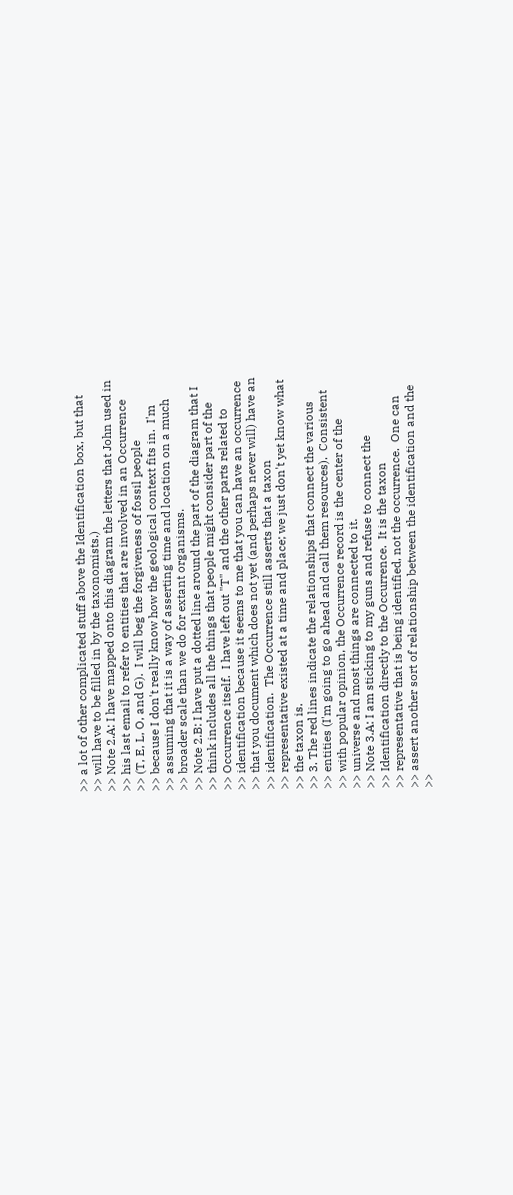>> a lot of other complicated stuff above the Identification box, but that
>> will have to be filled in by the taxonomists.)
>> Note 2.A: I have mapped onto this diagram the letters that John used in
>> his last email to refer to entities that are involved in an Occurrence
>> (T, E, L, O, and G).  I will beg the forgiveness of fossil people
>> because I don't really know how the geological context fits in.  I'm
>> assuming that it is a way of asserting time and location on a much
>> broader scale than we do for extant organisms.
>> Note 2.B: I have put a dotted line around the part of the diagram that I
>> think includes all the things that people might consider part of the
>> Occurrence itself.  I have left out "T" and the other parts related to
>> identification because it seems to me that you can have an occurrence
>> that you document which does not yet (and perhaps never will) have an
>> identification.  The Occurrence still asserts that a taxon
>> representative existed at a time and place; we just don't yet know what
>> the taxon is.
>> 3. The red lines indicate the relationships that connect the various
>> entities (I'm going to go ahead and call them resources).  Consistent
>> with popular opinion, the Occurrence record is the center of the
>> universe and most things are connected to it.
>> Note 3.A: I am sticking to my guns and refuse to connect the
>> Identification directly to the Occurrence.  It is the taxon
>> representative that is being identified, not the occurrence.  One can
>> assert another sort of relationship between the identification and the
>>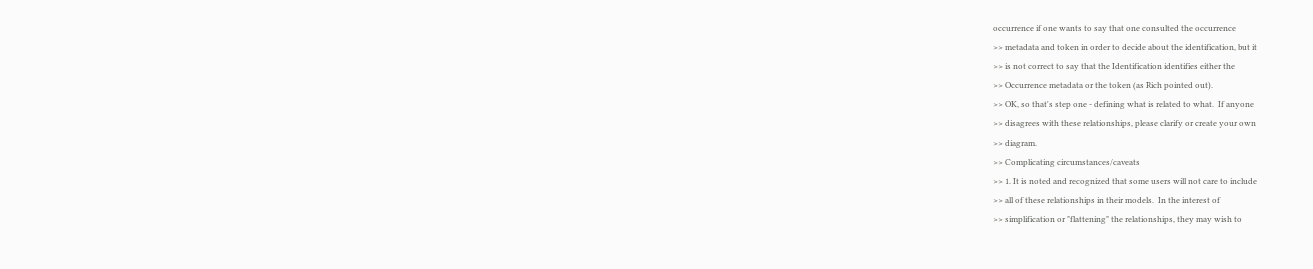occurrence if one wants to say that one consulted the occurrence
>> metadata and token in order to decide about the identification, but it
>> is not correct to say that the Identification identifies either the
>> Occurrence metadata or the token (as Rich pointed out).
>> OK, so that's step one - defining what is related to what.  If anyone
>> disagrees with these relationships, please clarify or create your own
>> diagram.
>> Complicating circumstances/caveats
>> 1. It is noted and recognized that some users will not care to include
>> all of these relationships in their models.  In the interest of
>> simplification or "flattening" the relationships, they may wish to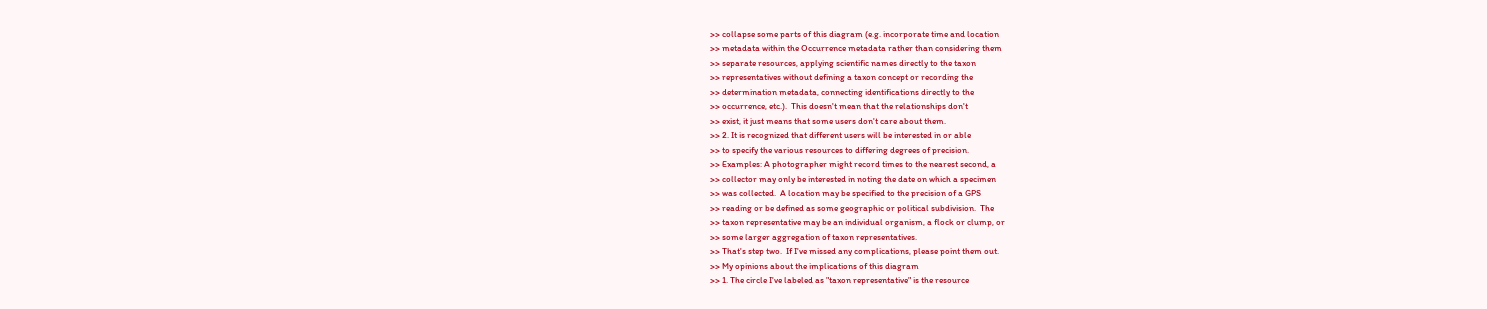>> collapse some parts of this diagram (e.g. incorporate time and location
>> metadata within the Occurrence metadata rather than considering them
>> separate resources, applying scientific names directly to the taxon
>> representatives without defining a taxon concept or recording the
>> determination metadata, connecting identifications directly to the
>> occurrence, etc.).  This doesn't mean that the relationships don't
>> exist, it just means that some users don't care about them.
>> 2. It is recognized that different users will be interested in or able
>> to specify the various resources to differing degrees of precision.
>> Examples: A photographer might record times to the nearest second, a
>> collector may only be interested in noting the date on which a specimen
>> was collected.  A location may be specified to the precision of a GPS
>> reading or be defined as some geographic or political subdivision.  The
>> taxon representative may be an individual organism, a flock or clump, or
>> some larger aggregation of taxon representatives.
>> That's step two.  If I've missed any complications, please point them out.
>> My opinions about the implications of this diagram
>> 1. The circle I've labeled as "taxon representative" is the resource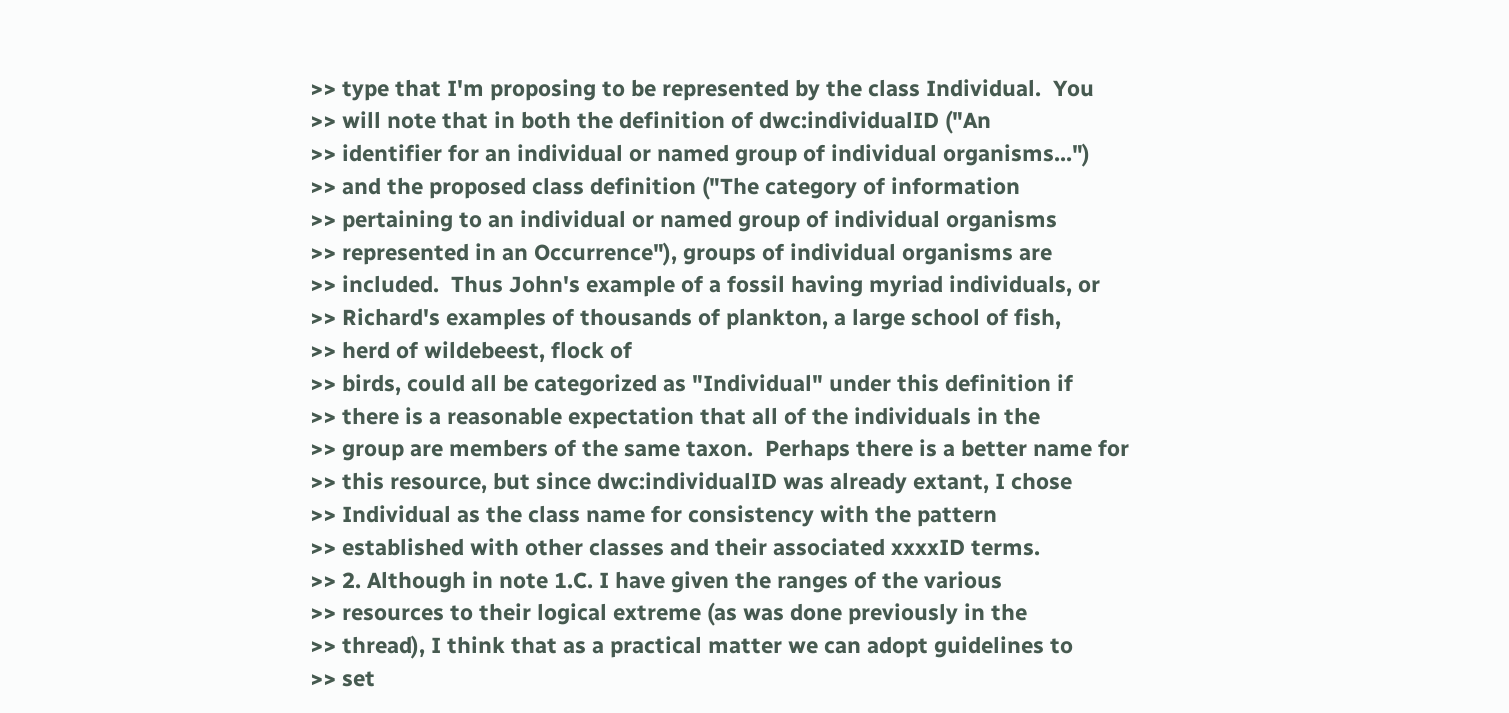>> type that I'm proposing to be represented by the class Individual.  You
>> will note that in both the definition of dwc:individualID ("An
>> identifier for an individual or named group of individual organisms...")
>> and the proposed class definition ("The category of information
>> pertaining to an individual or named group of individual organisms
>> represented in an Occurrence"), groups of individual organisms are
>> included.  Thus John's example of a fossil having myriad individuals, or
>> Richard's examples of thousands of plankton, a large school of fish,
>> herd of wildebeest, flock of
>> birds, could all be categorized as "Individual" under this definition if
>> there is a reasonable expectation that all of the individuals in the
>> group are members of the same taxon.  Perhaps there is a better name for
>> this resource, but since dwc:individualID was already extant, I chose
>> Individual as the class name for consistency with the pattern
>> established with other classes and their associated xxxxID terms.
>> 2. Although in note 1.C. I have given the ranges of the various
>> resources to their logical extreme (as was done previously in the
>> thread), I think that as a practical matter we can adopt guidelines to
>> set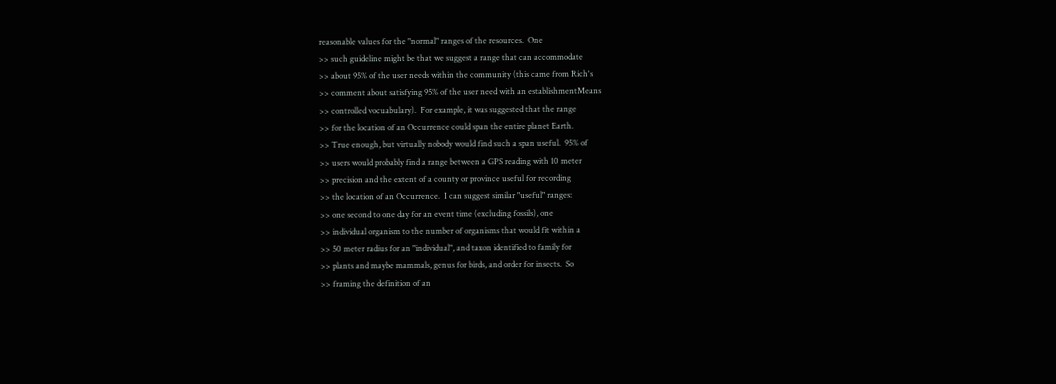reasonable values for the "normal" ranges of the resources.  One
>> such guideline might be that we suggest a range that can accommodate
>> about 95% of the user needs within the community (this came from Rich's
>> comment about satisfying 95% of the user need with an establishmentMeans
>> controlled vocuabulary).  For example, it was suggested that the range
>> for the location of an Occurrence could span the entire planet Earth.
>> True enough, but virtually nobody would find such a span useful.  95% of
>> users would probably find a range between a GPS reading with 10 meter
>> precision and the extent of a county or province useful for recording
>> the location of an Occurrence.  I can suggest similar "useful" ranges:
>> one second to one day for an event time (excluding fossils), one
>> individual organism to the number of organisms that would fit within a
>> 50 meter radius for an "individual", and taxon identified to family for
>> plants and maybe mammals, genus for birds, and order for insects.  So
>> framing the definition of an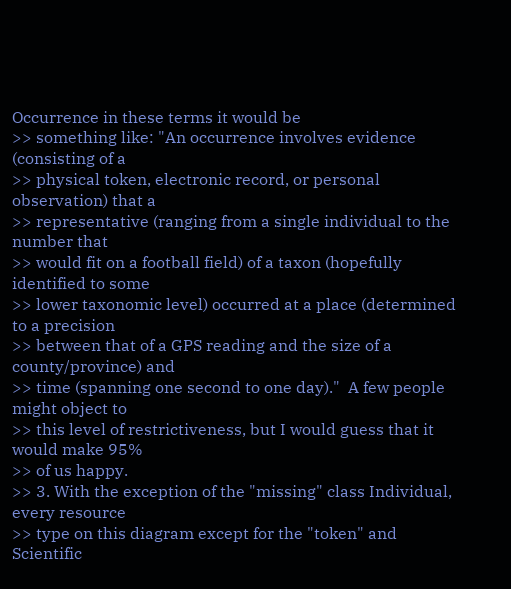Occurrence in these terms it would be
>> something like: "An occurrence involves evidence (consisting of a
>> physical token, electronic record, or personal observation) that a
>> representative (ranging from a single individual to the number that
>> would fit on a football field) of a taxon (hopefully identified to some
>> lower taxonomic level) occurred at a place (determined to a precision
>> between that of a GPS reading and the size of a county/province) and
>> time (spanning one second to one day)."  A few people might object to
>> this level of restrictiveness, but I would guess that it would make 95%
>> of us happy.
>> 3. With the exception of the "missing" class Individual, every resource
>> type on this diagram except for the "token" and Scientific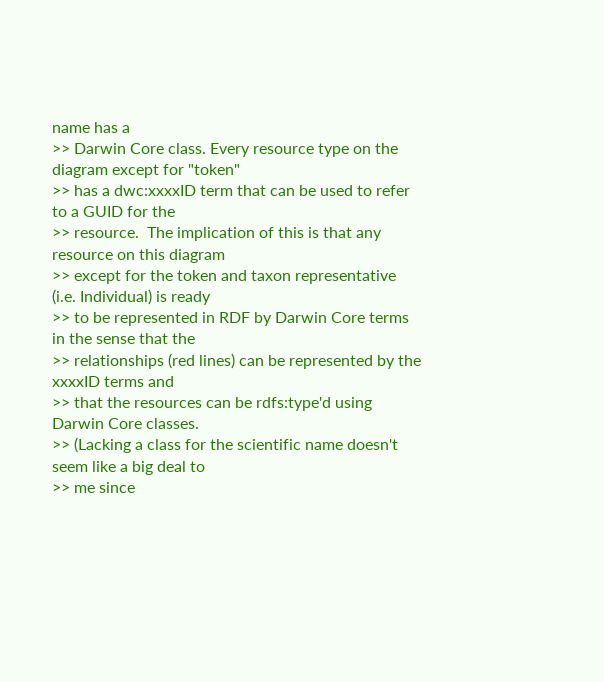name has a
>> Darwin Core class. Every resource type on the diagram except for "token"
>> has a dwc:xxxxID term that can be used to refer to a GUID for the
>> resource.  The implication of this is that any resource on this diagram
>> except for the token and taxon representative (i.e. Individual) is ready
>> to be represented in RDF by Darwin Core terms in the sense that the
>> relationships (red lines) can be represented by the xxxxID terms and
>> that the resources can be rdfs:type'd using Darwin Core classes.
>> (Lacking a class for the scientific name doesn't seem like a big deal to
>> me since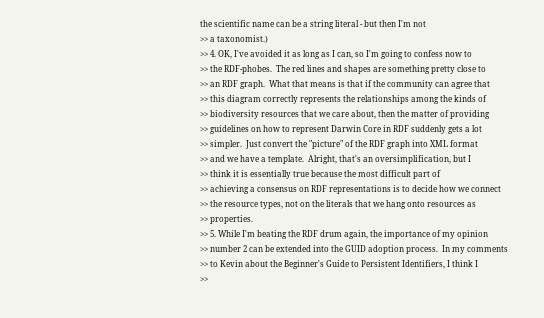the scientific name can be a string literal - but then I'm not
>> a taxonomist.)
>> 4. OK, I've avoided it as long as I can, so I'm going to confess now to
>> the RDF-phobes.  The red lines and shapes are something pretty close to
>> an RDF graph.  What that means is that if the community can agree that
>> this diagram correctly represents the relationships among the kinds of
>> biodiversity resources that we care about, then the matter of providing
>> guidelines on how to represent Darwin Core in RDF suddenly gets a lot
>> simpler.  Just convert the "picture" of the RDF graph into XML format
>> and we have a template.  Alright, that's an oversimplification, but I
>> think it is essentially true because the most difficult part of
>> achieving a consensus on RDF representations is to decide how we connect
>> the resource types, not on the literals that we hang onto resources as
>> properties.
>> 5. While I'm beating the RDF drum again, the importance of my opinion
>> number 2 can be extended into the GUID adoption process.  In my comments
>> to Kevin about the Beginner's Guide to Persistent Identifiers, I think I
>>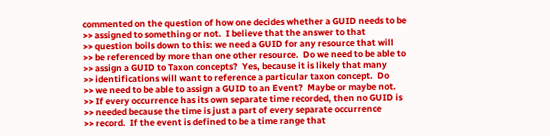commented on the question of how one decides whether a GUID needs to be
>> assigned to something or not.  I believe that the answer to that
>> question boils down to this: we need a GUID for any resource that will
>> be referenced by more than one other resource.  Do we need to be able to
>> assign a GUID to Taxon concepts?  Yes, because it is likely that many
>> identifications will want to reference a particular taxon concept.  Do
>> we need to be able to assign a GUID to an Event?  Maybe or maybe not.
>> If every occurrence has its own separate time recorded, then no GUID is
>> needed because the time is just a part of every separate occurrence
>> record.  If the event is defined to be a time range that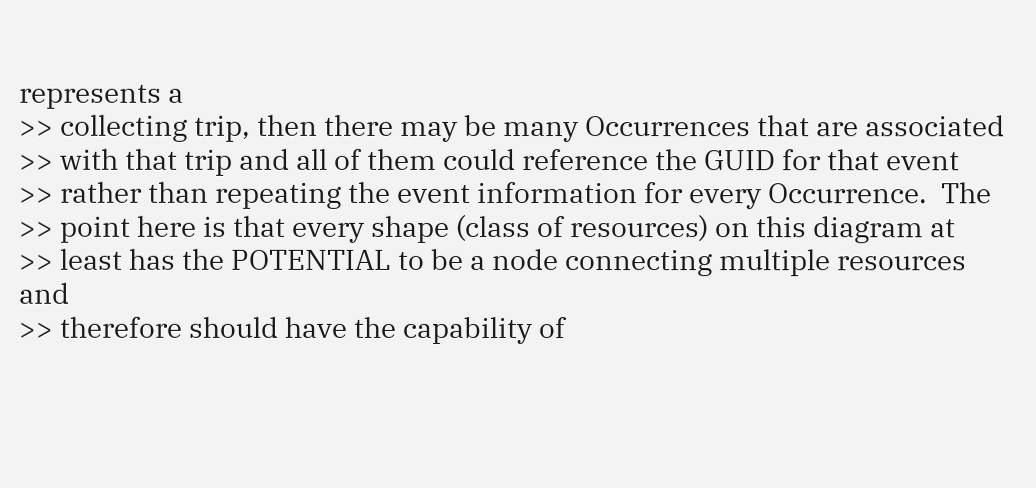represents a
>> collecting trip, then there may be many Occurrences that are associated
>> with that trip and all of them could reference the GUID for that event
>> rather than repeating the event information for every Occurrence.  The
>> point here is that every shape (class of resources) on this diagram at
>> least has the POTENTIAL to be a node connecting multiple resources and
>> therefore should have the capability of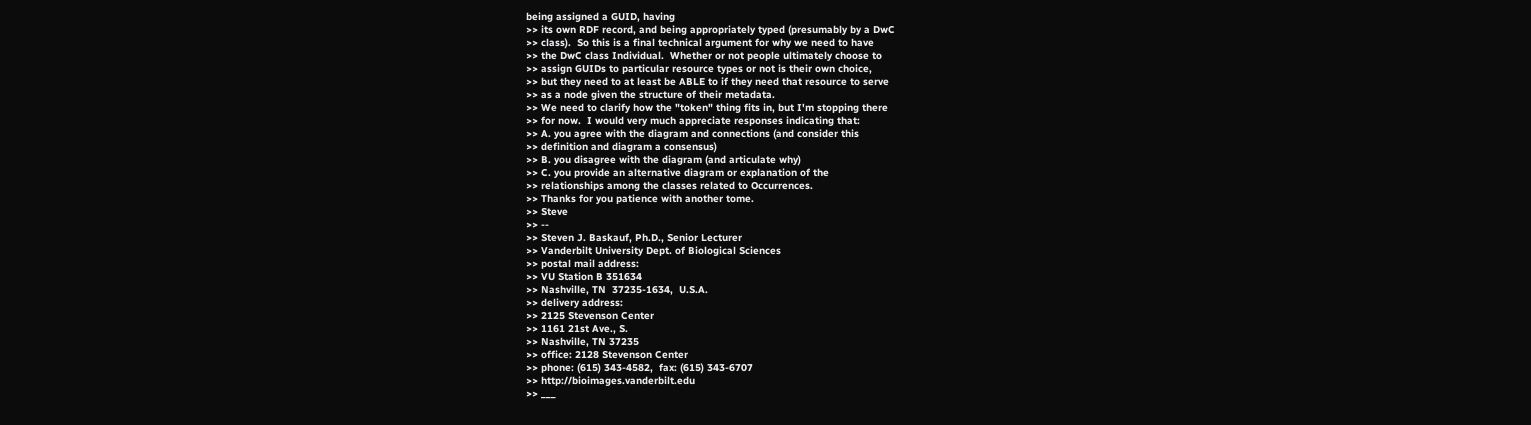being assigned a GUID, having
>> its own RDF record, and being appropriately typed (presumably by a DwC
>> class).  So this is a final technical argument for why we need to have
>> the DwC class Individual.  Whether or not people ultimately choose to
>> assign GUIDs to particular resource types or not is their own choice,
>> but they need to at least be ABLE to if they need that resource to serve
>> as a node given the structure of their metadata.
>> We need to clarify how the "token" thing fits in, but I'm stopping there
>> for now.  I would very much appreciate responses indicating that:
>> A. you agree with the diagram and connections (and consider this
>> definition and diagram a consensus)
>> B. you disagree with the diagram (and articulate why)
>> C. you provide an alternative diagram or explanation of the
>> relationships among the classes related to Occurrences.
>> Thanks for you patience with another tome.
>> Steve
>> --
>> Steven J. Baskauf, Ph.D., Senior Lecturer
>> Vanderbilt University Dept. of Biological Sciences
>> postal mail address:
>> VU Station B 351634
>> Nashville, TN  37235-1634,  U.S.A.
>> delivery address:
>> 2125 Stevenson Center
>> 1161 21st Ave., S.
>> Nashville, TN 37235
>> office: 2128 Stevenson Center
>> phone: (615) 343-4582,  fax: (615) 343-6707
>> http://bioimages.vanderbilt.edu
>> ___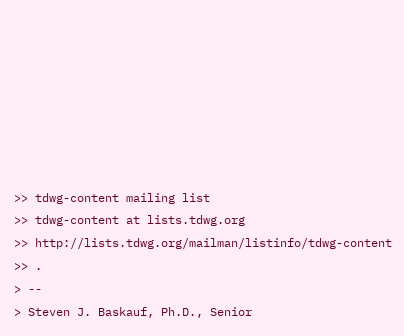>> tdwg-content mailing list
>> tdwg-content at lists.tdwg.org
>> http://lists.tdwg.org/mailman/listinfo/tdwg-content
>> .
> --
> Steven J. Baskauf, Ph.D., Senior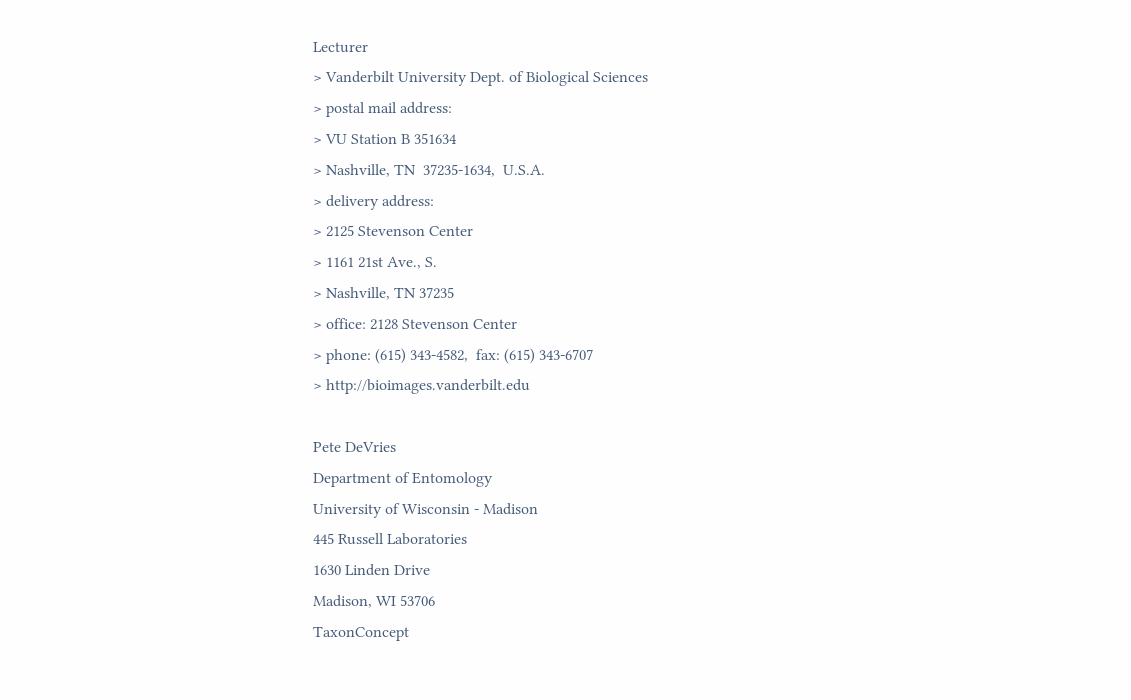Lecturer
> Vanderbilt University Dept. of Biological Sciences
> postal mail address:
> VU Station B 351634
> Nashville, TN  37235-1634,  U.S.A.
> delivery address:
> 2125 Stevenson Center
> 1161 21st Ave., S.
> Nashville, TN 37235
> office: 2128 Stevenson Center
> phone: (615) 343-4582,  fax: (615) 343-6707
> http://bioimages.vanderbilt.edu

Pete DeVries
Department of Entomology
University of Wisconsin - Madison
445 Russell Laboratories
1630 Linden Drive
Madison, WI 53706
TaxonConcept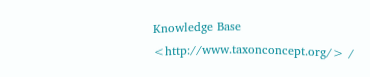Knowledge Base <http://www.taxonconcept.org/> /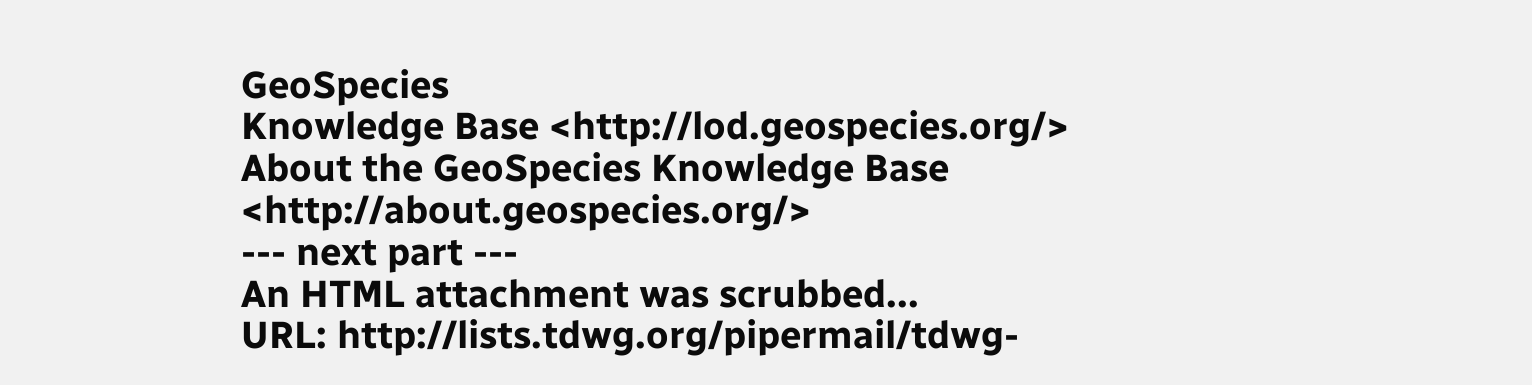GeoSpecies
Knowledge Base <http://lod.geospecies.org/>
About the GeoSpecies Knowledge Base <http://about.geospecies.org/>
--- next part ---
An HTML attachment was scrubbed...
URL: http://lists.tdwg.org/pipermail/tdwg-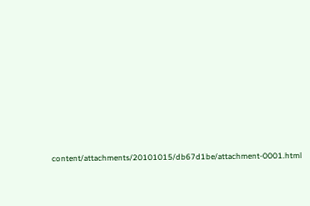content/attachments/20101015/db67d1be/attachment-0001.html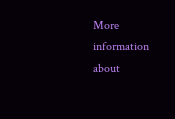More information about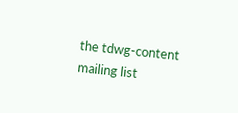the tdwg-content mailing list